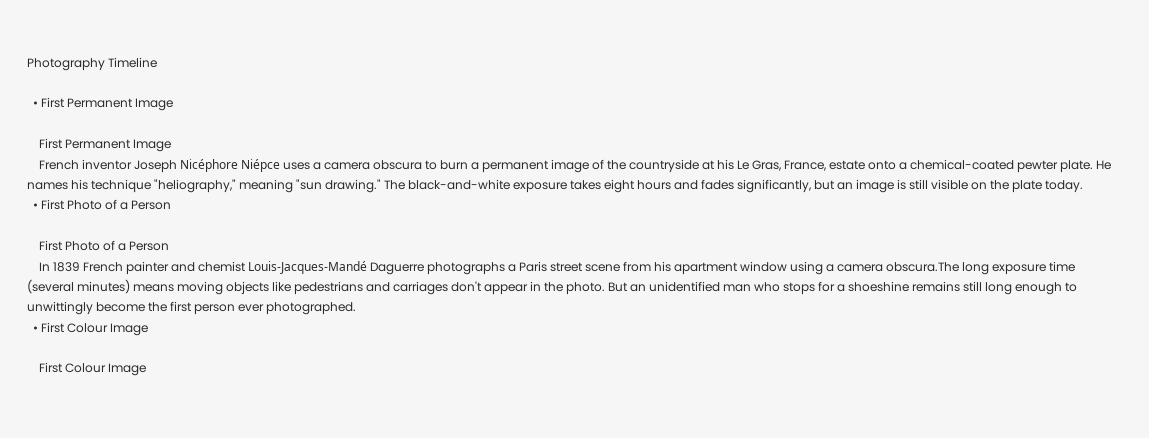Photography Timeline

  • First Permanent Image

    First Permanent Image
    French inventor Joseph Nicéphore Niépce uses a camera obscura to burn a permanent image of the countryside at his Le Gras, France, estate onto a chemical-coated pewter plate. He names his technique "heliography," meaning "sun drawing." The black-and-white exposure takes eight hours and fades significantly, but an image is still visible on the plate today.
  • First Photo of a Person

    First Photo of a Person
    In 1839 French painter and chemist Louis-Jacques-Mandé Daguerre photographs a Paris street scene from his apartment window using a camera obscura.The long exposure time (several minutes) means moving objects like pedestrians and carriages don't appear in the photo. But an unidentified man who stops for a shoeshine remains still long enough to unwittingly become the first person ever photographed.
  • First Colour Image

    First Colour Image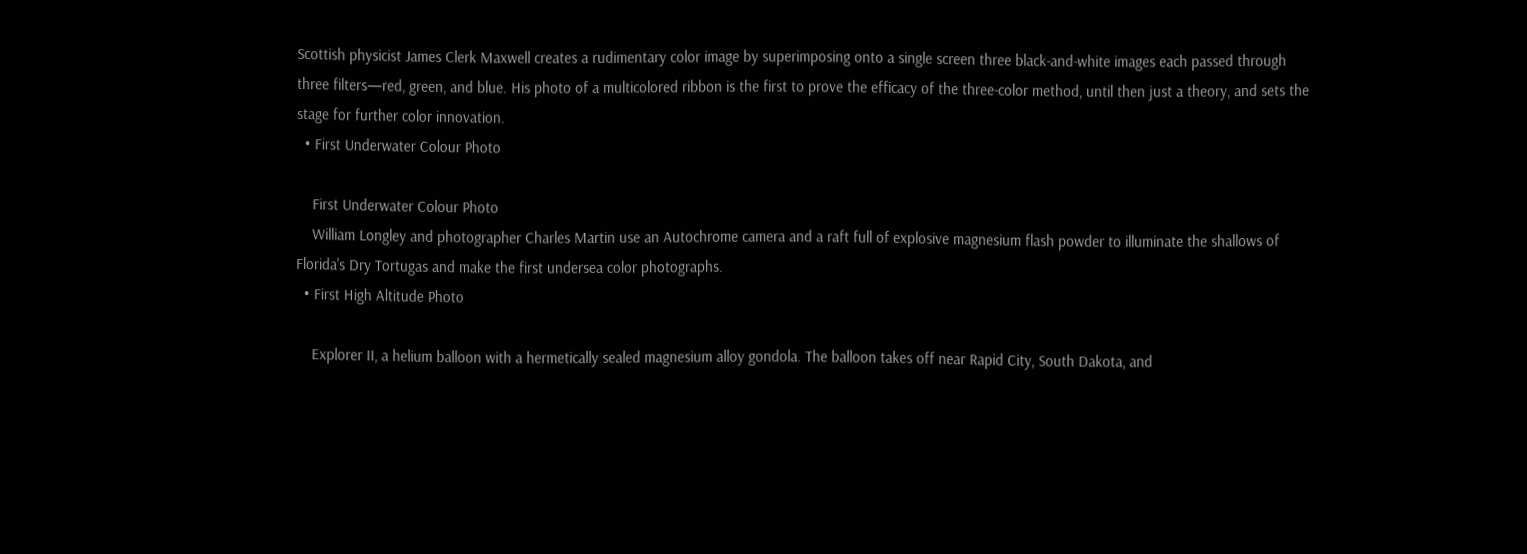Scottish physicist James Clerk Maxwell creates a rudimentary color image by superimposing onto a single screen three black-and-white images each passed through three filters—red, green, and blue. His photo of a multicolored ribbon is the first to prove the efficacy of the three-color method, until then just a theory, and sets the stage for further color innovation.
  • First Underwater Colour Photo

    First Underwater Colour Photo
    William Longley and photographer Charles Martin use an Autochrome camera and a raft full of explosive magnesium flash powder to illuminate the shallows of Florida's Dry Tortugas and make the first undersea color photographs.
  • First High Altitude Photo

    Explorer II, a helium balloon with a hermetically sealed magnesium alloy gondola. The balloon takes off near Rapid City, South Dakota, and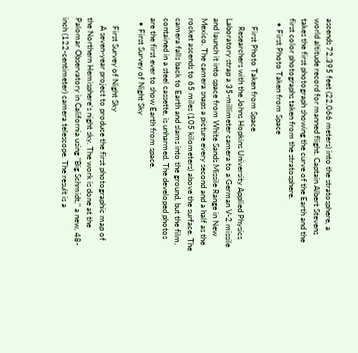ascends 72,395 feet (22,066 meters) into the stratosphere, a world altitude record for manned flight. Captain Albert Stevens takes the first photograph showing the curve of the Earth and the first color photographs taken from the stratosphere.
  • First Photo Taken from Space

    First Photo Taken from Space
    Researchers with the Johns Hopkins University Applied Physics Laboratory strap a 35-millimeter camera to a German V-2 missile and launch it into space from White Sands Missile Range in New Mexico. The camera snaps a picture every second and a half as the rocket ascends to 65 miles (105 kilometers) above the surface. The camera falls back to Earth and slams into the ground, but the film, contained in a steel cassette, is unharmed. The developed photos are the first ever to show Earth from space.
  • First Survey of Night Sky

    First Survey of Night Sky
    A seven-year project to produce the first photographic map of the Northern Hemisphere's night sky. The work is done at the Palomar Observatory in California using "Big Schmidt," a new, 48-inch (122-centimeter) camera telescope. The result is a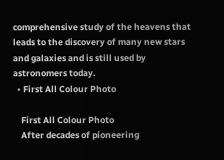comprehensive study of the heavens that leads to the discovery of many new stars and galaxies and is still used by astronomers today.
  • First All Colour Photo

    First All Colour Photo
    After decades of pioneering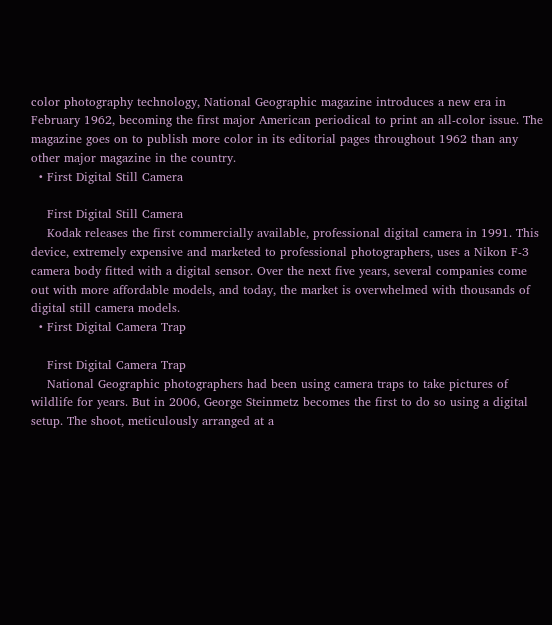color photography technology, National Geographic magazine introduces a new era in February 1962, becoming the first major American periodical to print an all-color issue. The magazine goes on to publish more color in its editorial pages throughout 1962 than any other major magazine in the country.
  • First Digital Still Camera

    First Digital Still Camera
    Kodak releases the first commercially available, professional digital camera in 1991. This device, extremely expensive and marketed to professional photographers, uses a Nikon F-3 camera body fitted with a digital sensor. Over the next five years, several companies come out with more affordable models, and today, the market is overwhelmed with thousands of digital still camera models.
  • First Digital Camera Trap

    First Digital Camera Trap
    National Geographic photographers had been using camera traps to take pictures of wildlife for years. But in 2006, George Steinmetz becomes the first to do so using a digital setup. The shoot, meticulously arranged at a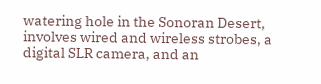watering hole in the Sonoran Desert, involves wired and wireless strobes, a digital SLR camera, and an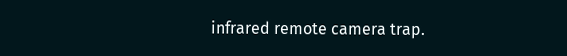infrared remote camera trap.